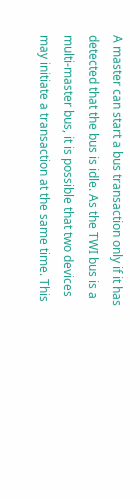A master can start a bus transaction only if it has detected that the bus is idle. As the TWI bus is a multi-master bus, it is possible that two devices may initiate a transaction at the same time. This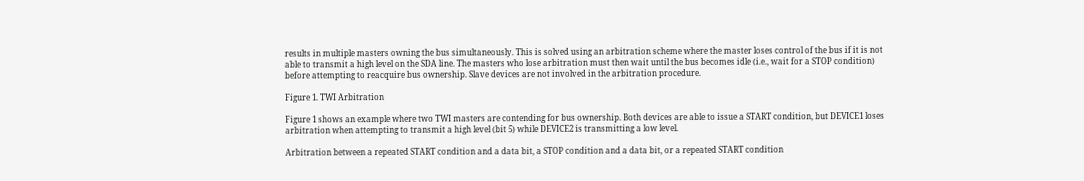results in multiple masters owning the bus simultaneously. This is solved using an arbitration scheme where the master loses control of the bus if it is not able to transmit a high level on the SDA line. The masters who lose arbitration must then wait until the bus becomes idle (i.e., wait for a STOP condition) before attempting to reacquire bus ownership. Slave devices are not involved in the arbitration procedure.

Figure 1. TWI Arbitration

Figure 1 shows an example where two TWI masters are contending for bus ownership. Both devices are able to issue a START condition, but DEVICE1 loses arbitration when attempting to transmit a high level (bit 5) while DEVICE2 is transmitting a low level.

Arbitration between a repeated START condition and a data bit, a STOP condition and a data bit, or a repeated START condition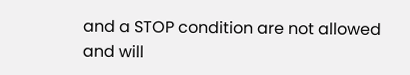and a STOP condition are not allowed and will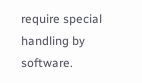require special handling by software.